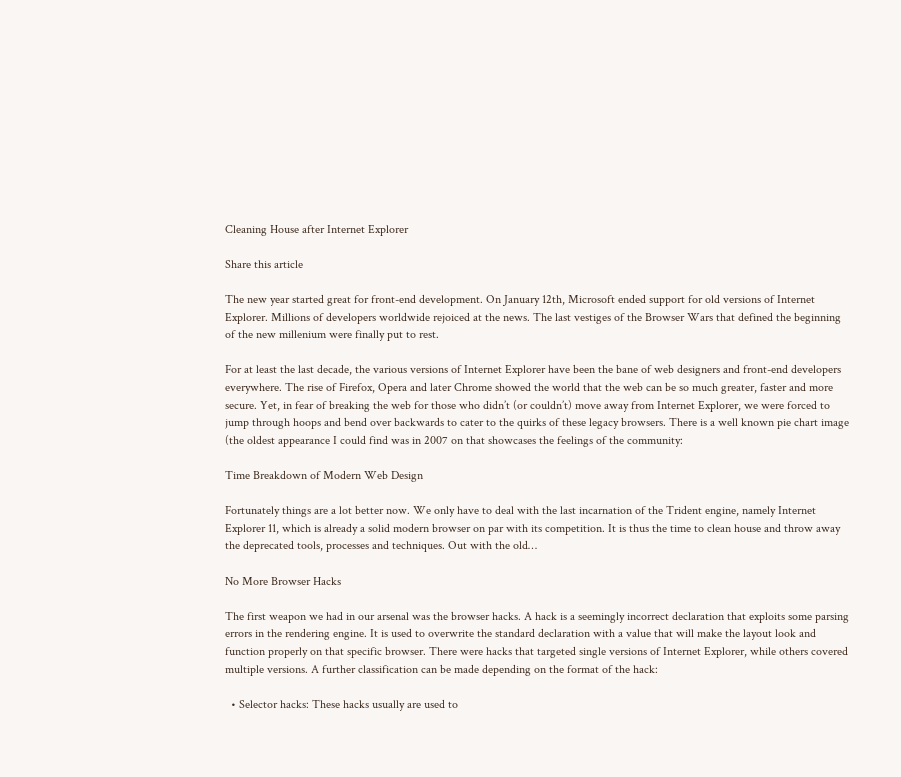Cleaning House after Internet Explorer

Share this article

The new year started great for front-end development. On January 12th, Microsoft ended support for old versions of Internet Explorer. Millions of developers worldwide rejoiced at the news. The last vestiges of the Browser Wars that defined the beginning of the new millenium were finally put to rest.

For at least the last decade, the various versions of Internet Explorer have been the bane of web designers and front-end developers everywhere. The rise of Firefox, Opera and later Chrome showed the world that the web can be so much greater, faster and more secure. Yet, in fear of breaking the web for those who didn’t (or couldn’t) move away from Internet Explorer, we were forced to jump through hoops and bend over backwards to cater to the quirks of these legacy browsers. There is a well known pie chart image (the oldest appearance I could find was in 2007 on that showcases the feelings of the community:

Time Breakdown of Modern Web Design

Fortunately things are a lot better now. We only have to deal with the last incarnation of the Trident engine, namely Internet Explorer 11, which is already a solid modern browser on par with its competition. It is thus the time to clean house and throw away the deprecated tools, processes and techniques. Out with the old…

No More Browser Hacks

The first weapon we had in our arsenal was the browser hacks. A hack is a seemingly incorrect declaration that exploits some parsing errors in the rendering engine. It is used to overwrite the standard declaration with a value that will make the layout look and function properly on that specific browser. There were hacks that targeted single versions of Internet Explorer, while others covered multiple versions. A further classification can be made depending on the format of the hack:

  • Selector hacks: These hacks usually are used to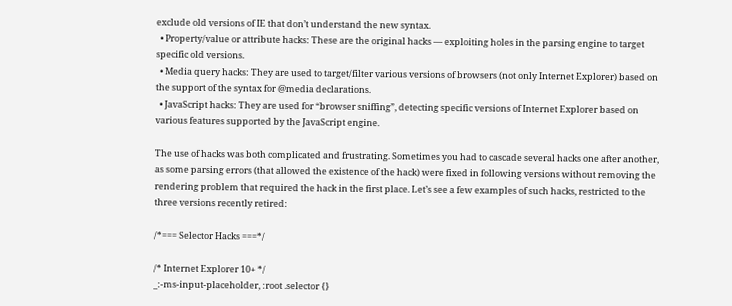exclude old versions of IE that don’t understand the new syntax.
  • Property/value or attribute hacks: These are the original hacks — exploiting holes in the parsing engine to target specific old versions.
  • Media query hacks: They are used to target/filter various versions of browsers (not only Internet Explorer) based on the support of the syntax for @media declarations.
  • JavaScript hacks: They are used for “browser sniffing”, detecting specific versions of Internet Explorer based on various features supported by the JavaScript engine.

The use of hacks was both complicated and frustrating. Sometimes you had to cascade several hacks one after another, as some parsing errors (that allowed the existence of the hack) were fixed in following versions without removing the rendering problem that required the hack in the first place. Let’s see a few examples of such hacks, restricted to the three versions recently retired:

/*=== Selector Hacks ===*/

/* Internet Explorer 10+ */
_:-ms-input-placeholder, :root .selector {}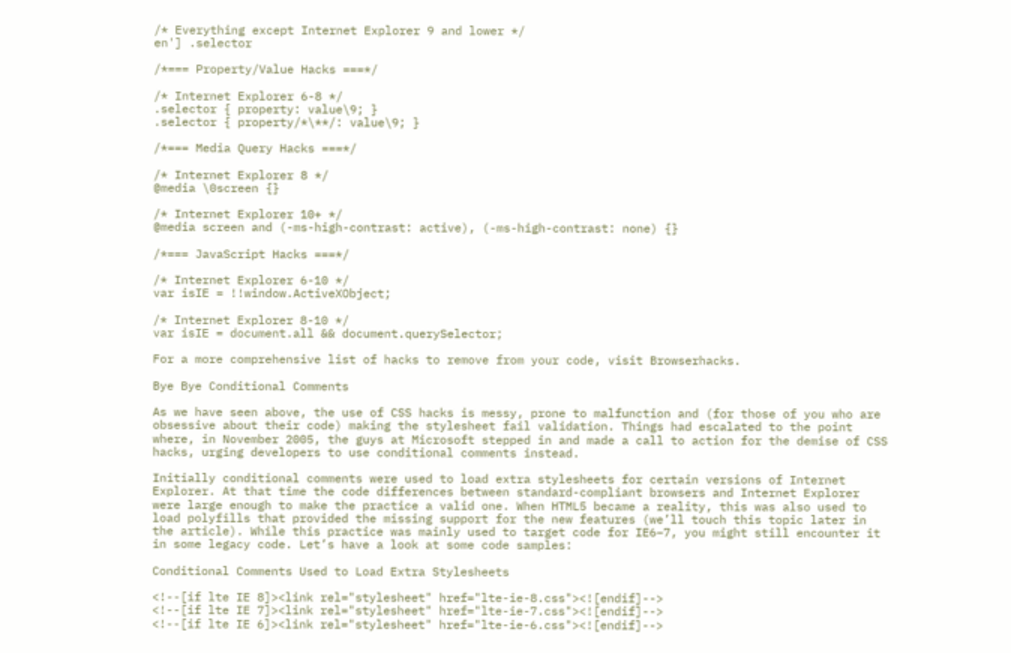/* Everything except Internet Explorer 9 and lower */
en'] .selector

/*=== Property/Value Hacks ===*/

/* Internet Explorer 6-8 */
.selector { property: value\9; }
.selector { property/*\**/: value\9; }

/*=== Media Query Hacks ===*/

/* Internet Explorer 8 */
@media \0screen {}

/* Internet Explorer 10+ */
@media screen and (-ms-high-contrast: active), (-ms-high-contrast: none) {}

/*=== JavaScript Hacks ===*/

/* Internet Explorer 6-10 */
var isIE = !!window.ActiveXObject;

/* Internet Explorer 8-10 */
var isIE = document.all && document.querySelector;

For a more comprehensive list of hacks to remove from your code, visit Browserhacks.

Bye Bye Conditional Comments

As we have seen above, the use of CSS hacks is messy, prone to malfunction and (for those of you who are obsessive about their code) making the stylesheet fail validation. Things had escalated to the point where, in November 2005, the guys at Microsoft stepped in and made a call to action for the demise of CSS hacks, urging developers to use conditional comments instead.

Initially conditional comments were used to load extra stylesheets for certain versions of Internet Explorer. At that time the code differences between standard-compliant browsers and Internet Explorer were large enough to make the practice a valid one. When HTML5 became a reality, this was also used to load polyfills that provided the missing support for the new features (we’ll touch this topic later in the article). While this practice was mainly used to target code for IE6–7, you might still encounter it in some legacy code. Let’s have a look at some code samples:

Conditional Comments Used to Load Extra Stylesheets

<!--[if lte IE 8]><link rel="stylesheet" href="lte-ie-8.css"><![endif]-->
<!--[if lte IE 7]><link rel="stylesheet" href="lte-ie-7.css"><![endif]-->
<!--[if lte IE 6]><link rel="stylesheet" href="lte-ie-6.css"><![endif]-->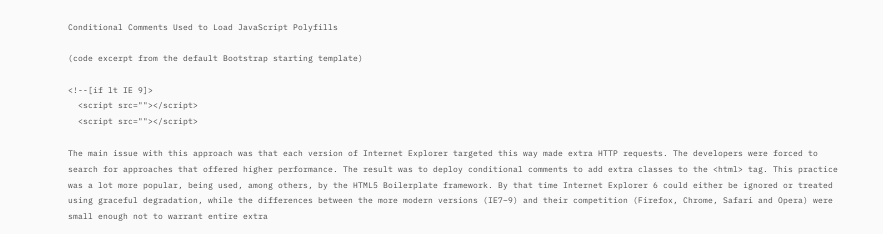Conditional Comments Used to Load JavaScript Polyfills

(code excerpt from the default Bootstrap starting template)

<!--[if lt IE 9]>
  <script src=""></script>
  <script src=""></script>

The main issue with this approach was that each version of Internet Explorer targeted this way made extra HTTP requests. The developers were forced to search for approaches that offered higher performance. The result was to deploy conditional comments to add extra classes to the <html> tag. This practice was a lot more popular, being used, among others, by the HTML5 Boilerplate framework. By that time Internet Explorer 6 could either be ignored or treated using graceful degradation, while the differences between the more modern versions (IE7–9) and their competition (Firefox, Chrome, Safari and Opera) were small enough not to warrant entire extra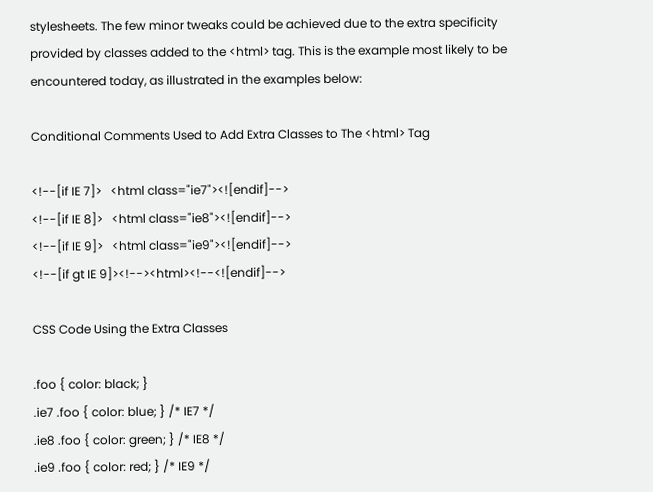stylesheets. The few minor tweaks could be achieved due to the extra specificity provided by classes added to the <html> tag. This is the example most likely to be encountered today, as illustrated in the examples below:

Conditional Comments Used to Add Extra Classes to The <html> Tag

<!--[if IE 7]>   <html class="ie7"><![endif]-->
<!--[if IE 8]>   <html class="ie8"><![endif]-->
<!--[if IE 9]>   <html class="ie9"><![endif]-->
<!--[if gt IE 9]><!--><html><!--<![endif]-->

CSS Code Using the Extra Classes

.foo { color: black; }
.ie7 .foo { color: blue; } /* IE7 */
.ie8 .foo { color: green; } /* IE8 */
.ie9 .foo { color: red; } /* IE9 */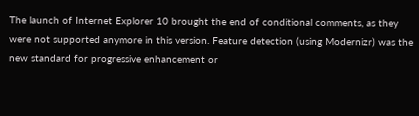The launch of Internet Explorer 10 brought the end of conditional comments, as they were not supported anymore in this version. Feature detection (using Modernizr) was the new standard for progressive enhancement or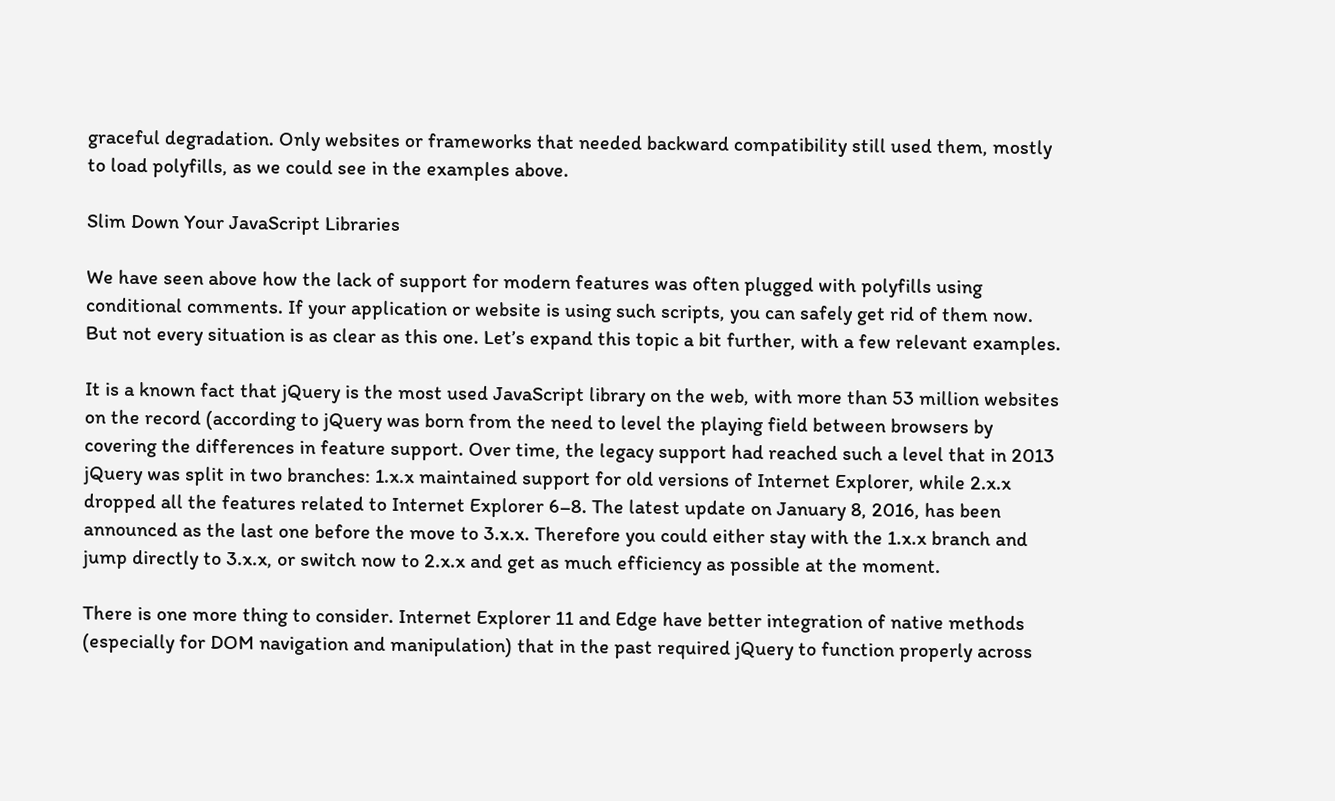graceful degradation. Only websites or frameworks that needed backward compatibility still used them, mostly to load polyfills, as we could see in the examples above.

Slim Down Your JavaScript Libraries

We have seen above how the lack of support for modern features was often plugged with polyfills using conditional comments. If your application or website is using such scripts, you can safely get rid of them now. But not every situation is as clear as this one. Let’s expand this topic a bit further, with a few relevant examples.

It is a known fact that jQuery is the most used JavaScript library on the web, with more than 53 million websites on the record (according to jQuery was born from the need to level the playing field between browsers by covering the differences in feature support. Over time, the legacy support had reached such a level that in 2013 jQuery was split in two branches: 1.x.x maintained support for old versions of Internet Explorer, while 2.x.x dropped all the features related to Internet Explorer 6–8. The latest update on January 8, 2016, has been announced as the last one before the move to 3.x.x. Therefore you could either stay with the 1.x.x branch and jump directly to 3.x.x, or switch now to 2.x.x and get as much efficiency as possible at the moment.

There is one more thing to consider. Internet Explorer 11 and Edge have better integration of native methods (especially for DOM navigation and manipulation) that in the past required jQuery to function properly across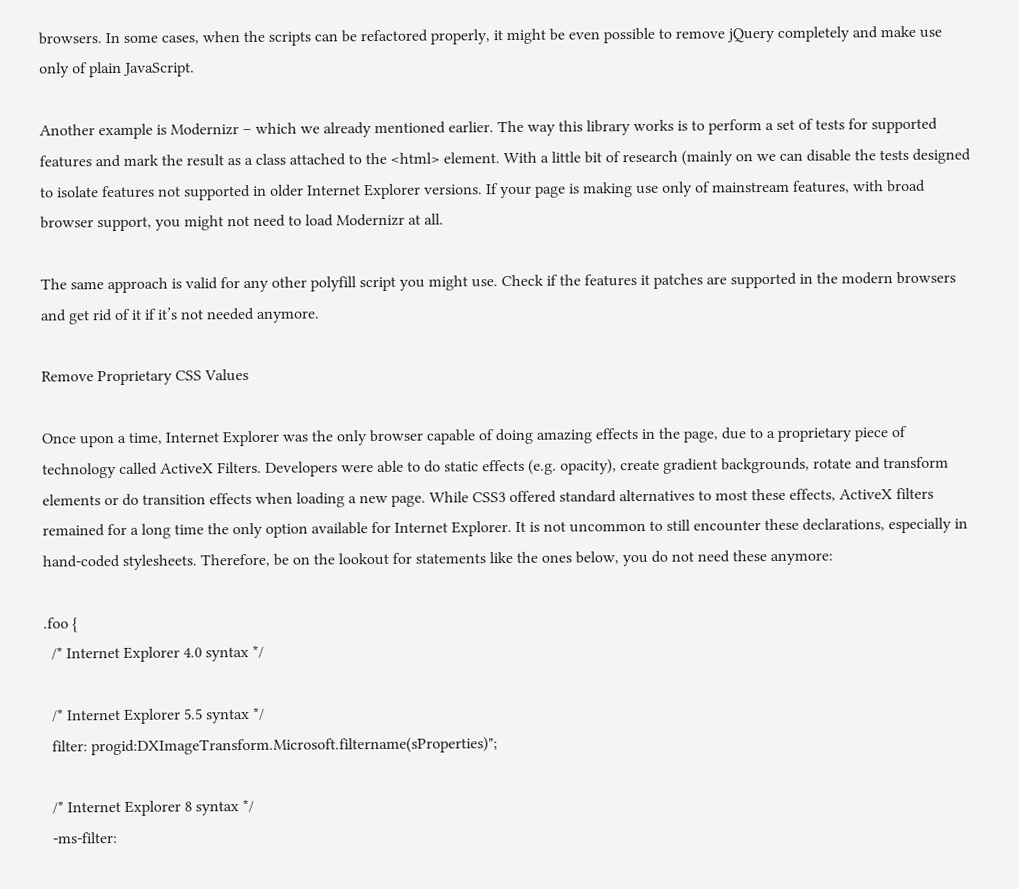browsers. In some cases, when the scripts can be refactored properly, it might be even possible to remove jQuery completely and make use only of plain JavaScript.

Another example is Modernizr – which we already mentioned earlier. The way this library works is to perform a set of tests for supported features and mark the result as a class attached to the <html> element. With a little bit of research (mainly on we can disable the tests designed to isolate features not supported in older Internet Explorer versions. If your page is making use only of mainstream features, with broad browser support, you might not need to load Modernizr at all.

The same approach is valid for any other polyfill script you might use. Check if the features it patches are supported in the modern browsers and get rid of it if it’s not needed anymore.

Remove Proprietary CSS Values

Once upon a time, Internet Explorer was the only browser capable of doing amazing effects in the page, due to a proprietary piece of technology called ActiveX Filters. Developers were able to do static effects (e.g. opacity), create gradient backgrounds, rotate and transform elements or do transition effects when loading a new page. While CSS3 offered standard alternatives to most these effects, ActiveX filters remained for a long time the only option available for Internet Explorer. It is not uncommon to still encounter these declarations, especially in hand-coded stylesheets. Therefore, be on the lookout for statements like the ones below, you do not need these anymore:

.foo {
  /* Internet Explorer 4.0 syntax */

  /* Internet Explorer 5.5 syntax */
  filter: progid:DXImageTransform.Microsoft.filtername(sProperties)";

  /* Internet Explorer 8 syntax */
  -ms-filter: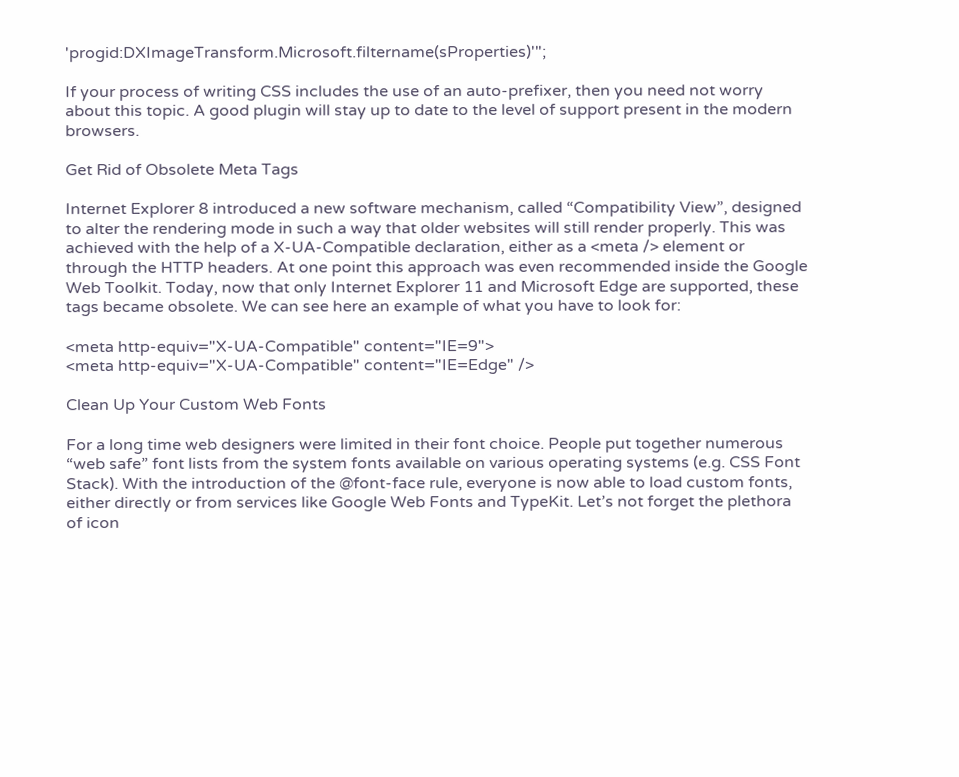'progid:DXImageTransform.Microsoft.filtername(sProperties)'";

If your process of writing CSS includes the use of an auto-prefixer, then you need not worry about this topic. A good plugin will stay up to date to the level of support present in the modern browsers.

Get Rid of Obsolete Meta Tags

Internet Explorer 8 introduced a new software mechanism, called “Compatibility View”, designed to alter the rendering mode in such a way that older websites will still render properly. This was achieved with the help of a X-UA-Compatible declaration, either as a <meta /> element or through the HTTP headers. At one point this approach was even recommended inside the Google Web Toolkit. Today, now that only Internet Explorer 11 and Microsoft Edge are supported, these tags became obsolete. We can see here an example of what you have to look for:

<meta http-equiv="X-UA-Compatible" content="IE=9">
<meta http-equiv="X-UA-Compatible" content="IE=Edge" />

Clean Up Your Custom Web Fonts

For a long time web designers were limited in their font choice. People put together numerous “web safe” font lists from the system fonts available on various operating systems (e.g. CSS Font Stack). With the introduction of the @font-face rule, everyone is now able to load custom fonts, either directly or from services like Google Web Fonts and TypeKit. Let’s not forget the plethora of icon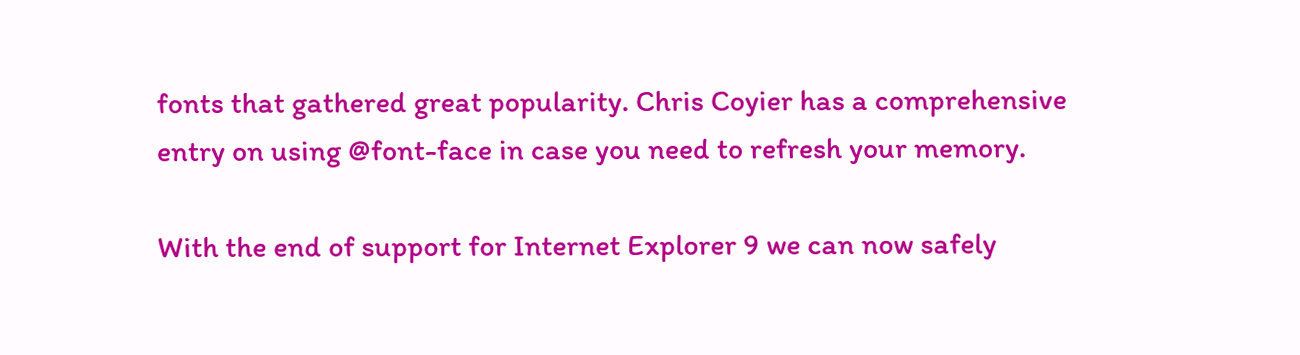fonts that gathered great popularity. Chris Coyier has a comprehensive entry on using @font-face in case you need to refresh your memory.

With the end of support for Internet Explorer 9 we can now safely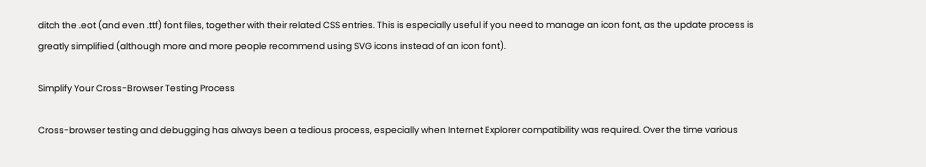ditch the .eot (and even .ttf) font files, together with their related CSS entries. This is especially useful if you need to manage an icon font, as the update process is greatly simplified (although more and more people recommend using SVG icons instead of an icon font).

Simplify Your Cross-Browser Testing Process

Cross-browser testing and debugging has always been a tedious process, especially when Internet Explorer compatibility was required. Over the time various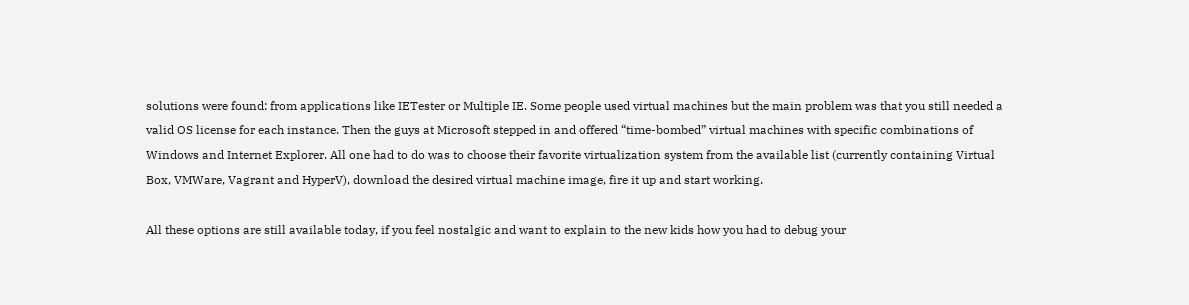solutions were found: from applications like IETester or Multiple IE. Some people used virtual machines but the main problem was that you still needed a valid OS license for each instance. Then the guys at Microsoft stepped in and offered “time-bombed” virtual machines with specific combinations of Windows and Internet Explorer. All one had to do was to choose their favorite virtualization system from the available list (currently containing Virtual Box, VMWare, Vagrant and HyperV), download the desired virtual machine image, fire it up and start working.

All these options are still available today, if you feel nostalgic and want to explain to the new kids how you had to debug your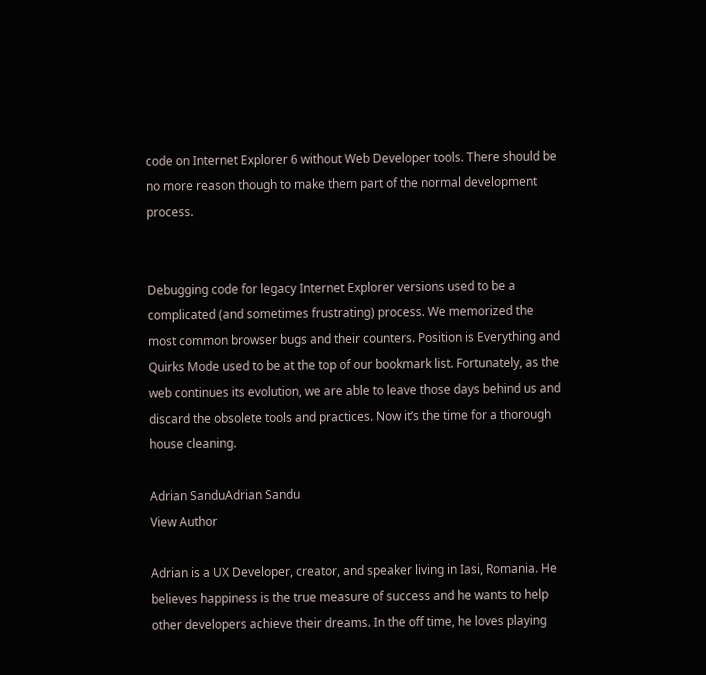code on Internet Explorer 6 without Web Developer tools. There should be no more reason though to make them part of the normal development process.


Debugging code for legacy Internet Explorer versions used to be a complicated (and sometimes frustrating) process. We memorized the most common browser bugs and their counters. Position is Everything and Quirks Mode used to be at the top of our bookmark list. Fortunately, as the web continues its evolution, we are able to leave those days behind us and discard the obsolete tools and practices. Now it’s the time for a thorough house cleaning.

Adrian SanduAdrian Sandu
View Author

Adrian is a UX Developer, creator, and speaker living in Iasi, Romania. He believes happiness is the true measure of success and he wants to help other developers achieve their dreams. In the off time, he loves playing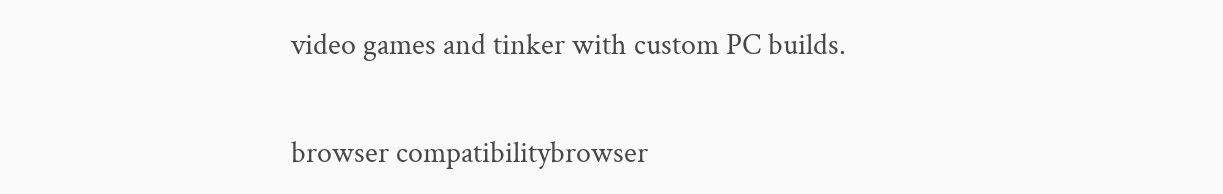video games and tinker with custom PC builds.

browser compatibilitybrowser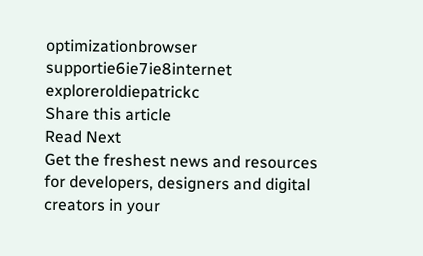optimizationbrowser supportie6ie7ie8internet exploreroldiepatrickc
Share this article
Read Next
Get the freshest news and resources for developers, designers and digital creators in your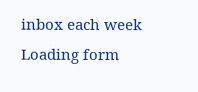inbox each week
Loading form